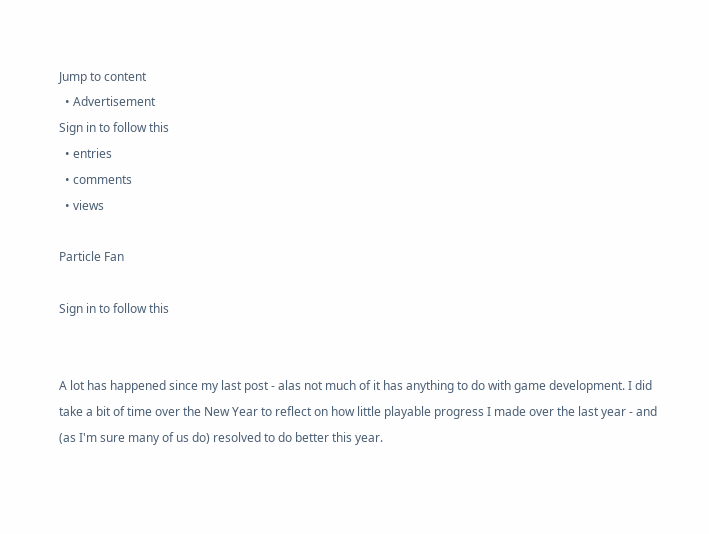Jump to content
  • Advertisement
Sign in to follow this
  • entries
  • comments
  • views

Particle Fan

Sign in to follow this


A lot has happened since my last post - alas not much of it has anything to do with game development. I did take a bit of time over the New Year to reflect on how little playable progress I made over the last year - and (as I'm sure many of us do) resolved to do better this year.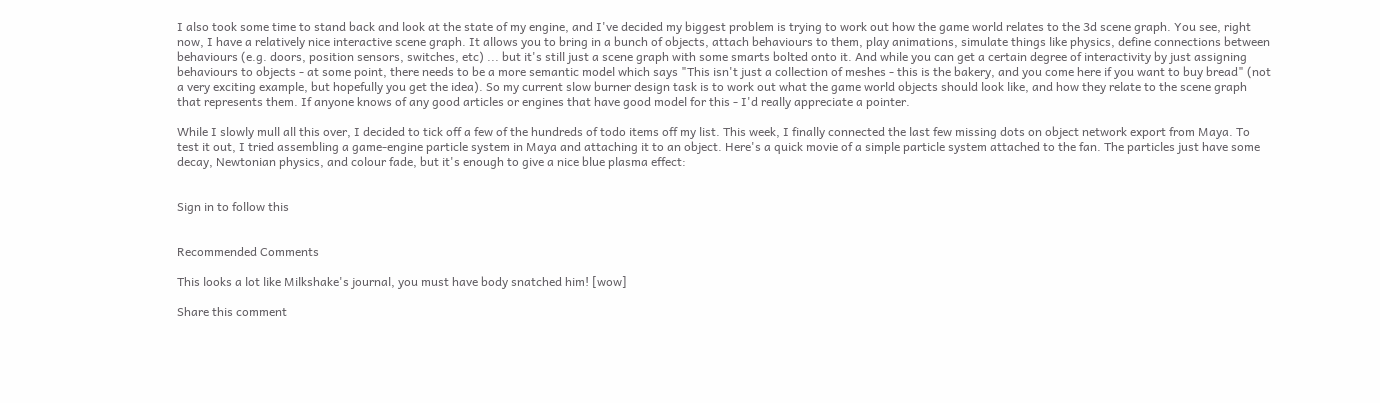I also took some time to stand back and look at the state of my engine, and I've decided my biggest problem is trying to work out how the game world relates to the 3d scene graph. You see, right now, I have a relatively nice interactive scene graph. It allows you to bring in a bunch of objects, attach behaviours to them, play animations, simulate things like physics, define connections between behaviours (e.g. doors, position sensors, switches, etc) ... but it's still just a scene graph with some smarts bolted onto it. And while you can get a certain degree of interactivity by just assigning behaviours to objects - at some point, there needs to be a more semantic model which says "This isn't just a collection of meshes - this is the bakery, and you come here if you want to buy bread" (not a very exciting example, but hopefully you get the idea). So my current slow burner design task is to work out what the game world objects should look like, and how they relate to the scene graph that represents them. If anyone knows of any good articles or engines that have good model for this - I'd really appreciate a pointer.

While I slowly mull all this over, I decided to tick off a few of the hundreds of todo items off my list. This week, I finally connected the last few missing dots on object network export from Maya. To test it out, I tried assembling a game-engine particle system in Maya and attaching it to an object. Here's a quick movie of a simple particle system attached to the fan. The particles just have some decay, Newtonian physics, and colour fade, but it's enough to give a nice blue plasma effect:


Sign in to follow this


Recommended Comments

This looks a lot like Milkshake's journal, you must have body snatched him! [wow]

Share this comment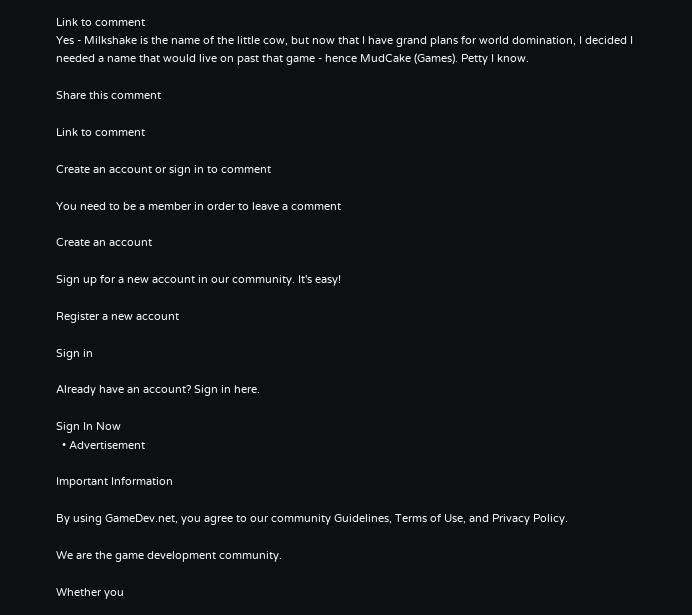Link to comment
Yes - Milkshake is the name of the little cow, but now that I have grand plans for world domination, I decided I needed a name that would live on past that game - hence MudCake (Games). Petty I know.

Share this comment

Link to comment

Create an account or sign in to comment

You need to be a member in order to leave a comment

Create an account

Sign up for a new account in our community. It's easy!

Register a new account

Sign in

Already have an account? Sign in here.

Sign In Now
  • Advertisement

Important Information

By using GameDev.net, you agree to our community Guidelines, Terms of Use, and Privacy Policy.

We are the game development community.

Whether you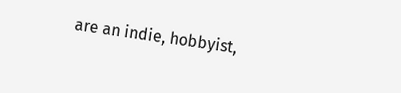are an indie, hobbyist,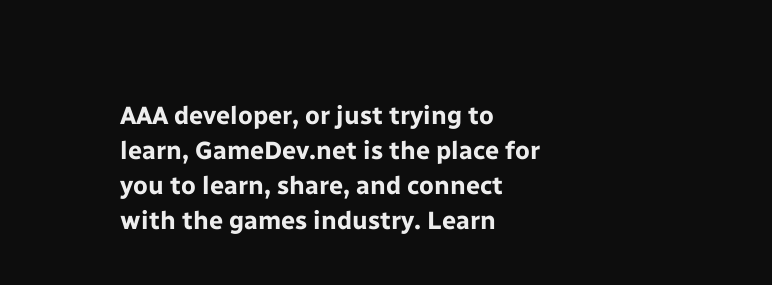AAA developer, or just trying to learn, GameDev.net is the place for you to learn, share, and connect with the games industry. Learn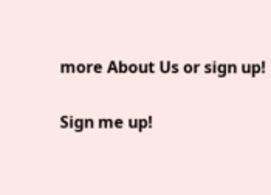more About Us or sign up!

Sign me up!